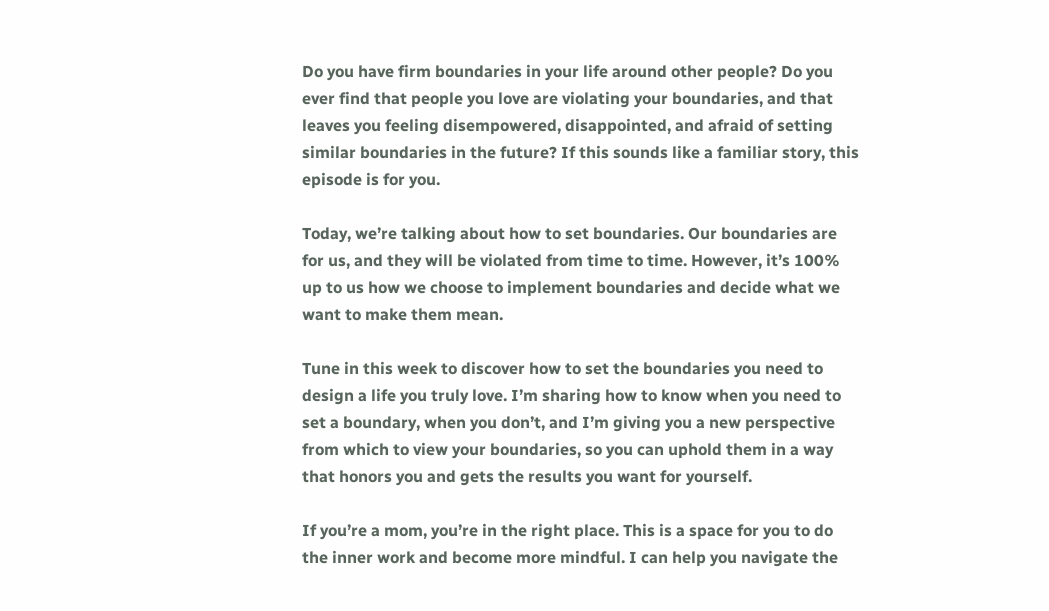Do you have firm boundaries in your life around other people? Do you ever find that people you love are violating your boundaries, and that leaves you feeling disempowered, disappointed, and afraid of setting similar boundaries in the future? If this sounds like a familiar story, this episode is for you.

Today, we’re talking about how to set boundaries. Our boundaries are for us, and they will be violated from time to time. However, it’s 100% up to us how we choose to implement boundaries and decide what we want to make them mean.

Tune in this week to discover how to set the boundaries you need to design a life you truly love. I’m sharing how to know when you need to set a boundary, when you don’t, and I’m giving you a new perspective from which to view your boundaries, so you can uphold them in a way that honors you and gets the results you want for yourself.

If you’re a mom, you’re in the right place. This is a space for you to do the inner work and become more mindful. I can help you navigate the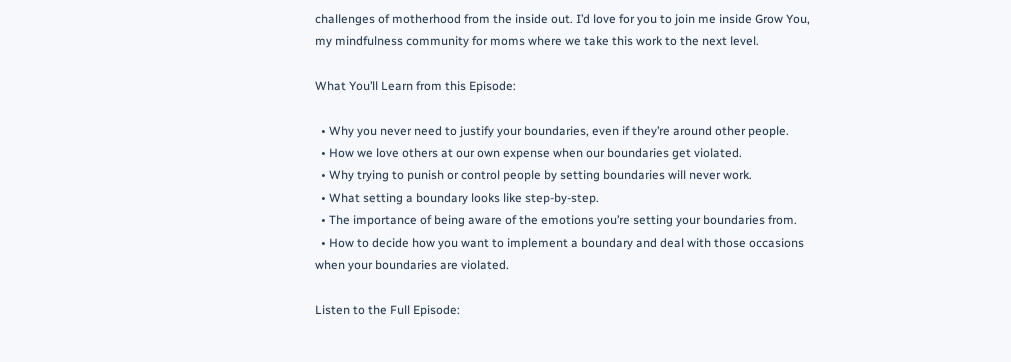challenges of motherhood from the inside out. I’d love for you to join me inside Grow You, my mindfulness community for moms where we take this work to the next level.

What You’ll Learn from this Episode:

  • Why you never need to justify your boundaries, even if they’re around other people.
  • How we love others at our own expense when our boundaries get violated.
  • Why trying to punish or control people by setting boundaries will never work.
  • What setting a boundary looks like step-by-step.
  • The importance of being aware of the emotions you’re setting your boundaries from.
  • How to decide how you want to implement a boundary and deal with those occasions when your boundaries are violated.

Listen to the Full Episode: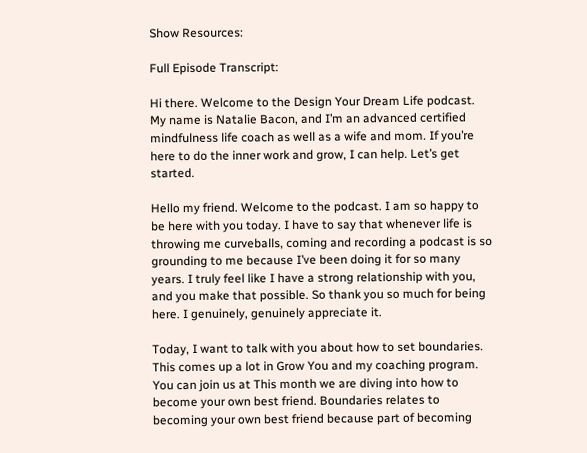Show Resources:

Full Episode Transcript:

Hi there. Welcome to the Design Your Dream Life podcast. My name is Natalie Bacon, and I’m an advanced certified mindfulness life coach as well as a wife and mom. If you’re here to do the inner work and grow, I can help. Let’s get started.

Hello my friend. Welcome to the podcast. I am so happy to be here with you today. I have to say that whenever life is throwing me curveballs, coming and recording a podcast is so grounding to me because I’ve been doing it for so many years. I truly feel like I have a strong relationship with you, and you make that possible. So thank you so much for being here. I genuinely, genuinely appreciate it.

Today, I want to talk with you about how to set boundaries. This comes up a lot in Grow You and my coaching program. You can join us at This month we are diving into how to become your own best friend. Boundaries relates to becoming your own best friend because part of becoming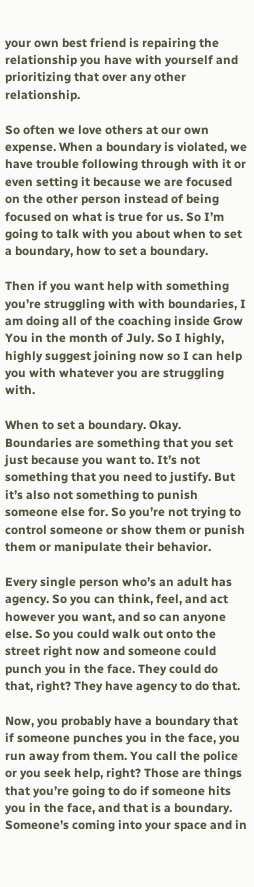your own best friend is repairing the relationship you have with yourself and prioritizing that over any other relationship.

So often we love others at our own expense. When a boundary is violated, we have trouble following through with it or even setting it because we are focused on the other person instead of being focused on what is true for us. So I’m going to talk with you about when to set a boundary, how to set a boundary.

Then if you want help with something you’re struggling with with boundaries, I am doing all of the coaching inside Grow You in the month of July. So I highly, highly suggest joining now so I can help you with whatever you are struggling with.

When to set a boundary. Okay. Boundaries are something that you set just because you want to. It’s not something that you need to justify. But it’s also not something to punish someone else for. So you’re not trying to control someone or show them or punish them or manipulate their behavior.

Every single person who’s an adult has agency. So you can think, feel, and act however you want, and so can anyone else. So you could walk out onto the street right now and someone could punch you in the face. They could do that, right? They have agency to do that.

Now, you probably have a boundary that if someone punches you in the face, you run away from them. You call the police or you seek help, right? Those are things that you’re going to do if someone hits you in the face, and that is a boundary. Someone’s coming into your space and in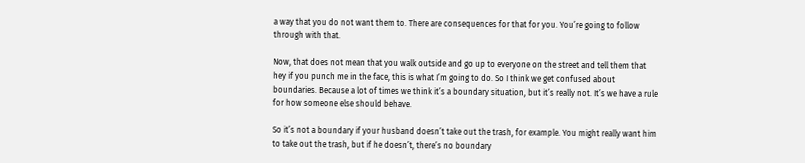a way that you do not want them to. There are consequences for that for you. You’re going to follow through with that.

Now, that does not mean that you walk outside and go up to everyone on the street and tell them that hey if you punch me in the face, this is what I’m going to do. So I think we get confused about boundaries. Because a lot of times we think it’s a boundary situation, but it’s really not. It’s we have a rule for how someone else should behave.

So it’s not a boundary if your husband doesn’t take out the trash, for example. You might really want him to take out the trash, but if he doesn’t, there’s no boundary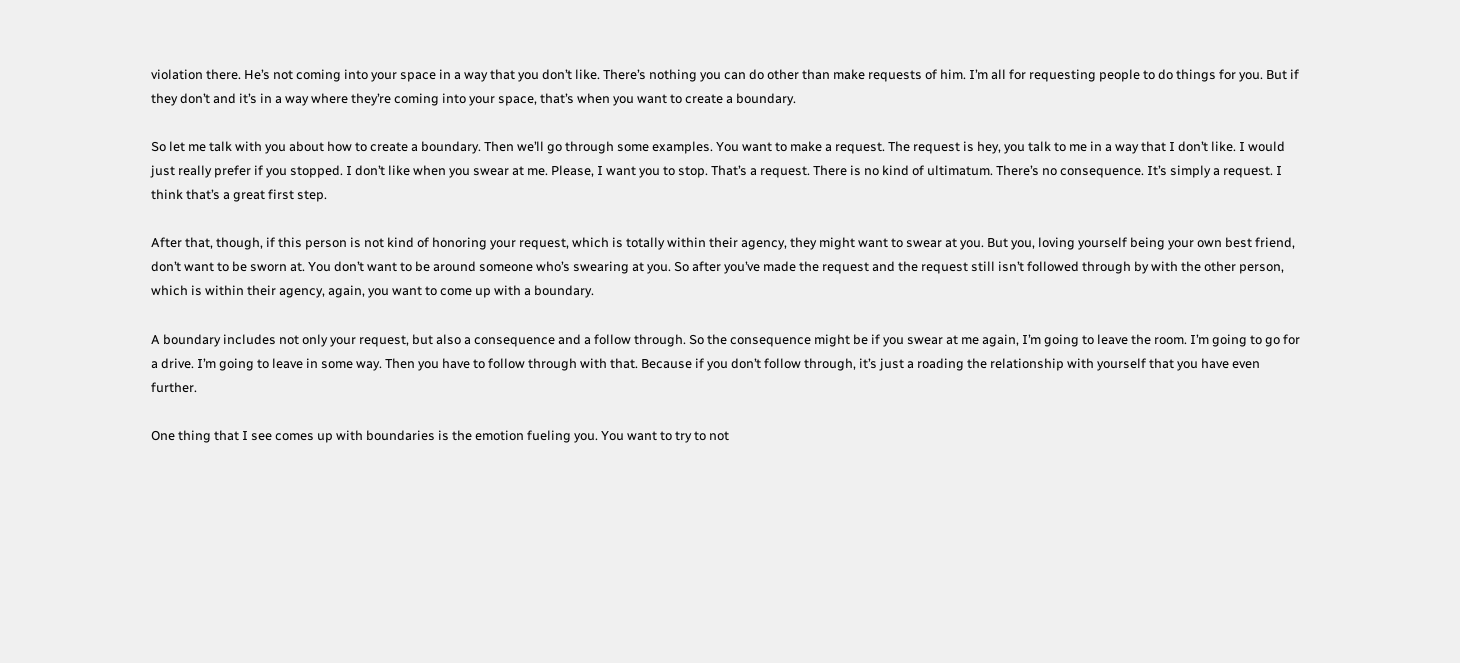violation there. He’s not coming into your space in a way that you don’t like. There’s nothing you can do other than make requests of him. I’m all for requesting people to do things for you. But if they don’t and it’s in a way where they’re coming into your space, that’s when you want to create a boundary.

So let me talk with you about how to create a boundary. Then we’ll go through some examples. You want to make a request. The request is hey, you talk to me in a way that I don’t like. I would just really prefer if you stopped. I don’t like when you swear at me. Please, I want you to stop. That’s a request. There is no kind of ultimatum. There’s no consequence. It’s simply a request. I think that’s a great first step.

After that, though, if this person is not kind of honoring your request, which is totally within their agency, they might want to swear at you. But you, loving yourself being your own best friend, don’t want to be sworn at. You don’t want to be around someone who’s swearing at you. So after you’ve made the request and the request still isn’t followed through by with the other person, which is within their agency, again, you want to come up with a boundary.

A boundary includes not only your request, but also a consequence and a follow through. So the consequence might be if you swear at me again, I’m going to leave the room. I’m going to go for a drive. I’m going to leave in some way. Then you have to follow through with that. Because if you don’t follow through, it’s just a roading the relationship with yourself that you have even further.

One thing that I see comes up with boundaries is the emotion fueling you. You want to try to not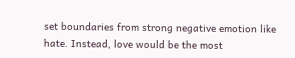set boundaries from strong negative emotion like hate. Instead, love would be the most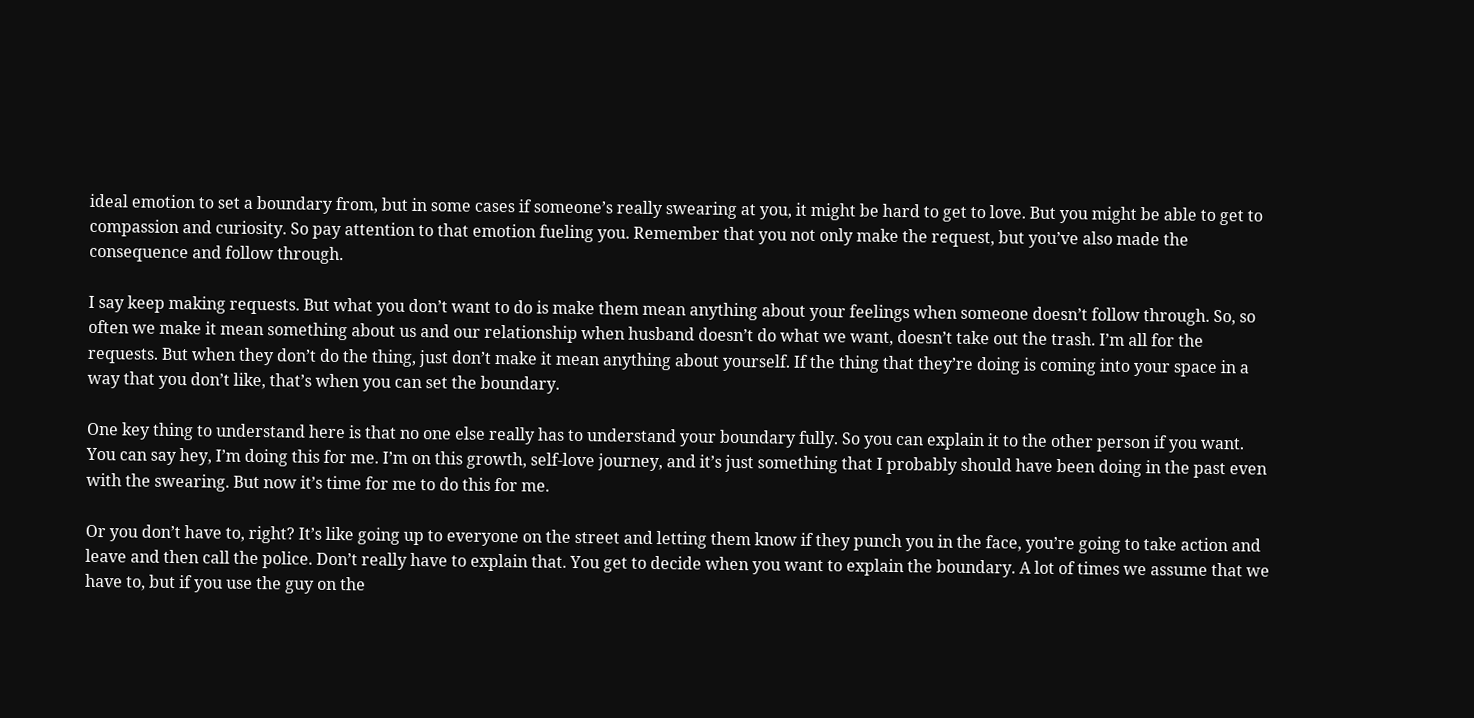ideal emotion to set a boundary from, but in some cases if someone’s really swearing at you, it might be hard to get to love. But you might be able to get to compassion and curiosity. So pay attention to that emotion fueling you. Remember that you not only make the request, but you’ve also made the consequence and follow through.

I say keep making requests. But what you don’t want to do is make them mean anything about your feelings when someone doesn’t follow through. So, so often we make it mean something about us and our relationship when husband doesn’t do what we want, doesn’t take out the trash. I’m all for the requests. But when they don’t do the thing, just don’t make it mean anything about yourself. If the thing that they’re doing is coming into your space in a way that you don’t like, that’s when you can set the boundary.

One key thing to understand here is that no one else really has to understand your boundary fully. So you can explain it to the other person if you want. You can say hey, I’m doing this for me. I’m on this growth, self-love journey, and it’s just something that I probably should have been doing in the past even with the swearing. But now it’s time for me to do this for me.

Or you don’t have to, right? It’s like going up to everyone on the street and letting them know if they punch you in the face, you’re going to take action and leave and then call the police. Don’t really have to explain that. You get to decide when you want to explain the boundary. A lot of times we assume that we have to, but if you use the guy on the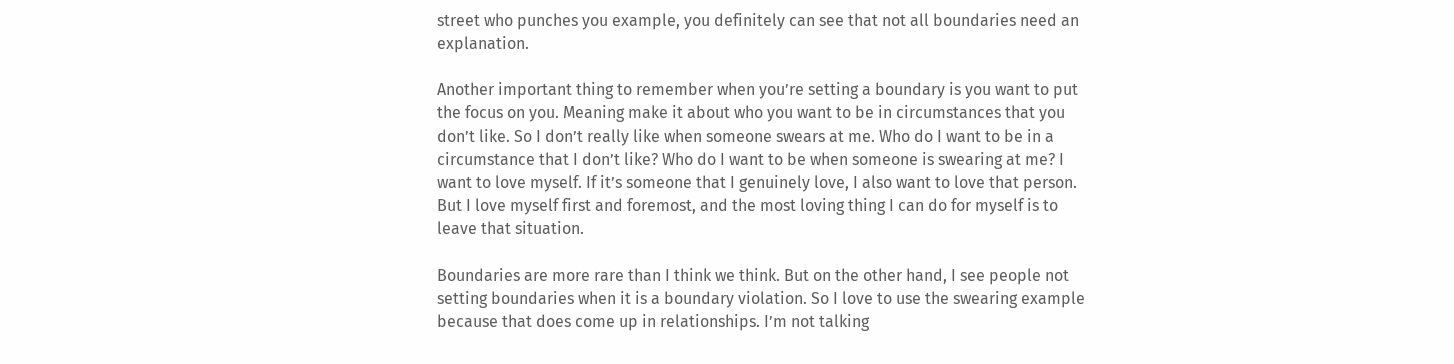street who punches you example, you definitely can see that not all boundaries need an explanation.

Another important thing to remember when you’re setting a boundary is you want to put the focus on you. Meaning make it about who you want to be in circumstances that you don’t like. So I don’t really like when someone swears at me. Who do I want to be in a circumstance that I don’t like? Who do I want to be when someone is swearing at me? I want to love myself. If it’s someone that I genuinely love, I also want to love that person. But I love myself first and foremost, and the most loving thing I can do for myself is to leave that situation.

Boundaries are more rare than I think we think. But on the other hand, I see people not setting boundaries when it is a boundary violation. So I love to use the swearing example because that does come up in relationships. I’m not talking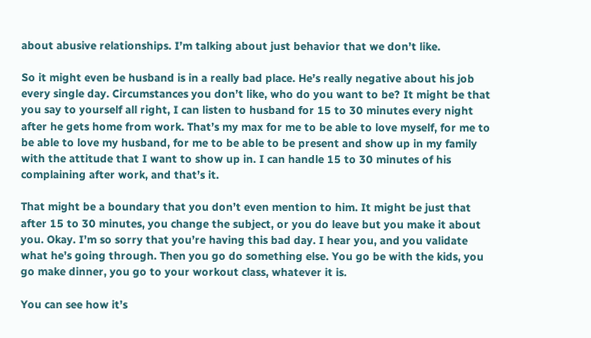about abusive relationships. I’m talking about just behavior that we don’t like.

So it might even be husband is in a really bad place. He’s really negative about his job every single day. Circumstances you don’t like, who do you want to be? It might be that you say to yourself all right, I can listen to husband for 15 to 30 minutes every night after he gets home from work. That’s my max for me to be able to love myself, for me to be able to love my husband, for me to be able to be present and show up in my family with the attitude that I want to show up in. I can handle 15 to 30 minutes of his complaining after work, and that’s it.

That might be a boundary that you don’t even mention to him. It might be just that after 15 to 30 minutes, you change the subject, or you do leave but you make it about you. Okay. I’m so sorry that you’re having this bad day. I hear you, and you validate what he’s going through. Then you go do something else. You go be with the kids, you go make dinner, you go to your workout class, whatever it is.

You can see how it’s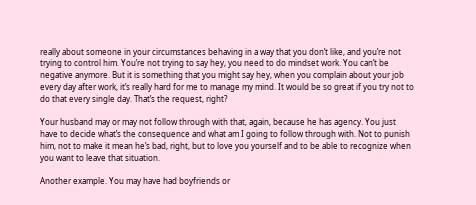really about someone in your circumstances behaving in a way that you don’t like, and you’re not trying to control him. You’re not trying to say hey, you need to do mindset work. You can’t be negative anymore. But it is something that you might say hey, when you complain about your job every day after work, it’s really hard for me to manage my mind. It would be so great if you try not to do that every single day. That’s the request, right?

Your husband may or may not follow through with that, again, because he has agency. You just have to decide what’s the consequence and what am I going to follow through with. Not to punish him, not to make it mean he’s bad, right, but to love you yourself and to be able to recognize when you want to leave that situation.

Another example. You may have had boyfriends or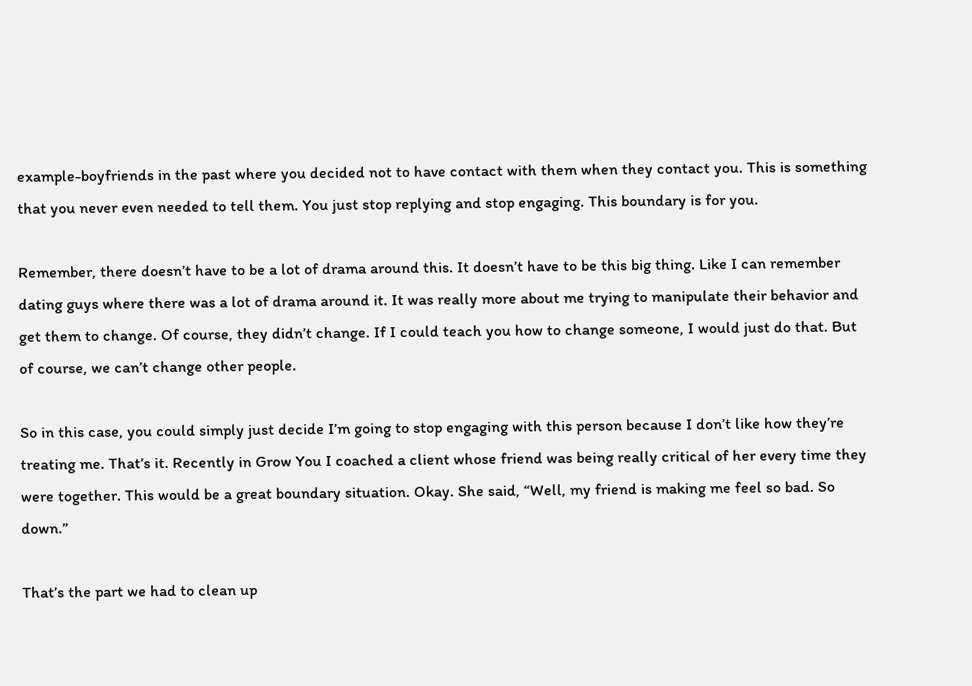example-boyfriends in the past where you decided not to have contact with them when they contact you. This is something that you never even needed to tell them. You just stop replying and stop engaging. This boundary is for you.

Remember, there doesn’t have to be a lot of drama around this. It doesn’t have to be this big thing. Like I can remember dating guys where there was a lot of drama around it. It was really more about me trying to manipulate their behavior and get them to change. Of course, they didn’t change. If I could teach you how to change someone, I would just do that. But of course, we can’t change other people.

So in this case, you could simply just decide I’m going to stop engaging with this person because I don’t like how they’re treating me. That’s it. Recently in Grow You I coached a client whose friend was being really critical of her every time they were together. This would be a great boundary situation. Okay. She said, “Well, my friend is making me feel so bad. So down.”

That’s the part we had to clean up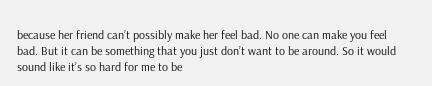because her friend can’t possibly make her feel bad. No one can make you feel bad. But it can be something that you just don’t want to be around. So it would sound like it’s so hard for me to be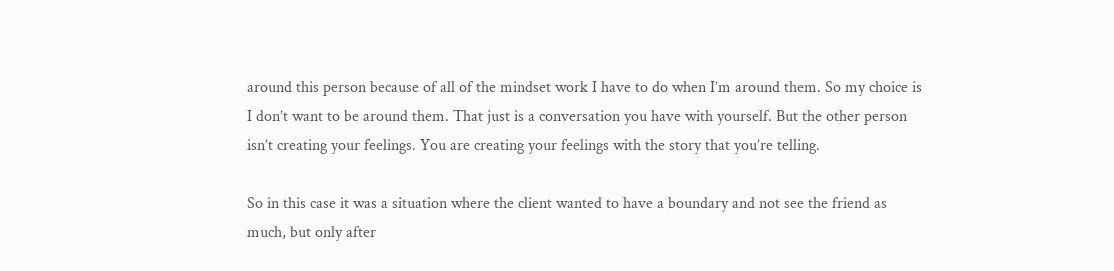around this person because of all of the mindset work I have to do when I’m around them. So my choice is I don’t want to be around them. That just is a conversation you have with yourself. But the other person isn’t creating your feelings. You are creating your feelings with the story that you’re telling.

So in this case it was a situation where the client wanted to have a boundary and not see the friend as much, but only after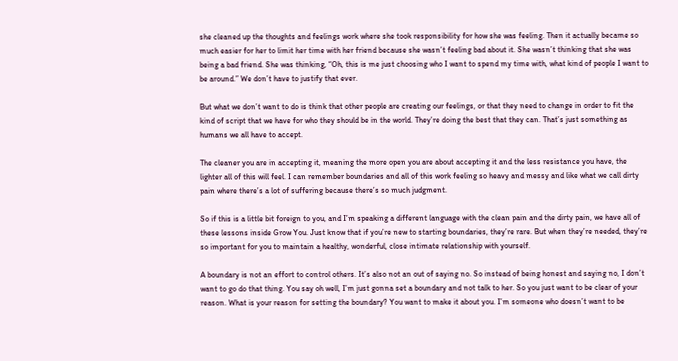she cleaned up the thoughts and feelings work where she took responsibility for how she was feeling. Then it actually became so much easier for her to limit her time with her friend because she wasn’t feeling bad about it. She wasn’t thinking that she was being a bad friend. She was thinking, “Oh, this is me just choosing who I want to spend my time with, what kind of people I want to be around.” We don’t have to justify that ever.

But what we don’t want to do is think that other people are creating our feelings, or that they need to change in order to fit the kind of script that we have for who they should be in the world. They’re doing the best that they can. That’s just something as humans we all have to accept.

The cleaner you are in accepting it, meaning the more open you are about accepting it and the less resistance you have, the lighter all of this will feel. I can remember boundaries and all of this work feeling so heavy and messy and like what we call dirty pain where there’s a lot of suffering because there’s so much judgment.

So if this is a little bit foreign to you, and I’m speaking a different language with the clean pain and the dirty pain, we have all of these lessons inside Grow You. Just know that if you’re new to starting boundaries, they’re rare. But when they’re needed, they’re so important for you to maintain a healthy, wonderful, close intimate relationship with yourself.

A boundary is not an effort to control others. It’s also not an out of saying no. So instead of being honest and saying no, I don’t want to go do that thing. You say oh well, I’m just gonna set a boundary and not talk to her. So you just want to be clear of your reason. What is your reason for setting the boundary? You want to make it about you. I’m someone who doesn’t want to be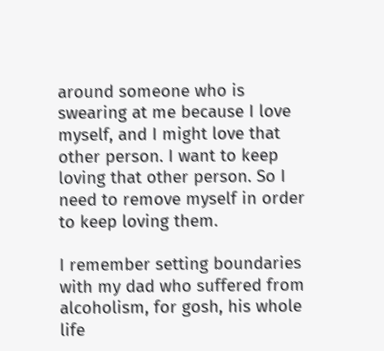around someone who is swearing at me because I love myself, and I might love that other person. I want to keep loving that other person. So I need to remove myself in order to keep loving them.

I remember setting boundaries with my dad who suffered from alcoholism, for gosh, his whole life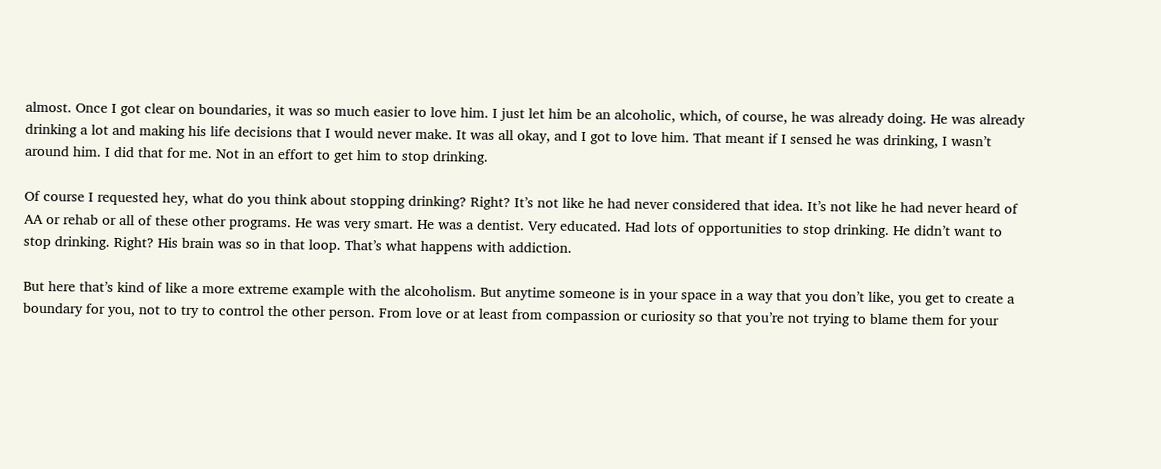almost. Once I got clear on boundaries, it was so much easier to love him. I just let him be an alcoholic, which, of course, he was already doing. He was already drinking a lot and making his life decisions that I would never make. It was all okay, and I got to love him. That meant if I sensed he was drinking, I wasn’t around him. I did that for me. Not in an effort to get him to stop drinking.

Of course I requested hey, what do you think about stopping drinking? Right? It’s not like he had never considered that idea. It’s not like he had never heard of AA or rehab or all of these other programs. He was very smart. He was a dentist. Very educated. Had lots of opportunities to stop drinking. He didn’t want to stop drinking. Right? His brain was so in that loop. That’s what happens with addiction.

But here that’s kind of like a more extreme example with the alcoholism. But anytime someone is in your space in a way that you don’t like, you get to create a boundary for you, not to try to control the other person. From love or at least from compassion or curiosity so that you’re not trying to blame them for your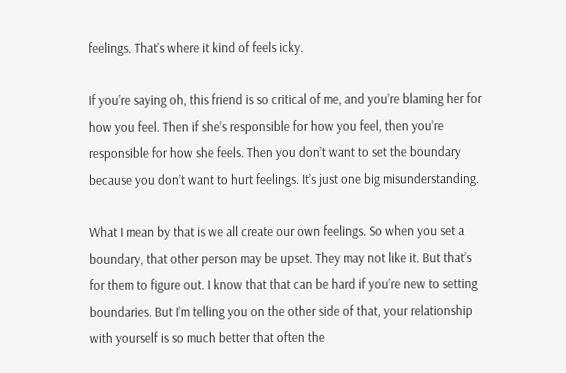feelings. That’s where it kind of feels icky.

If you’re saying oh, this friend is so critical of me, and you’re blaming her for how you feel. Then if she’s responsible for how you feel, then you’re responsible for how she feels. Then you don’t want to set the boundary because you don’t want to hurt feelings. It’s just one big misunderstanding.

What I mean by that is we all create our own feelings. So when you set a boundary, that other person may be upset. They may not like it. But that’s for them to figure out. I know that that can be hard if you’re new to setting boundaries. But I’m telling you on the other side of that, your relationship with yourself is so much better that often the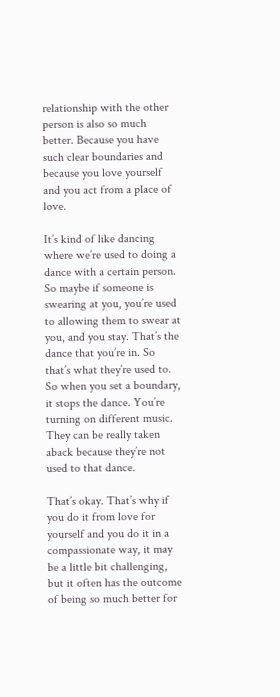relationship with the other person is also so much better. Because you have such clear boundaries and because you love yourself and you act from a place of love.

It’s kind of like dancing where we’re used to doing a dance with a certain person. So maybe if someone is swearing at you, you’re used to allowing them to swear at you, and you stay. That’s the dance that you’re in. So that’s what they’re used to. So when you set a boundary, it stops the dance. You’re turning on different music. They can be really taken aback because they’re not used to that dance.

That’s okay. That’s why if you do it from love for yourself and you do it in a compassionate way, it may be a little bit challenging, but it often has the outcome of being so much better for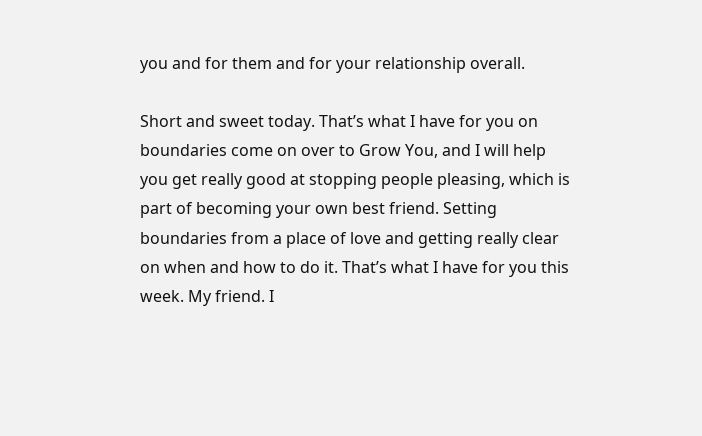you and for them and for your relationship overall.

Short and sweet today. That’s what I have for you on boundaries come on over to Grow You, and I will help you get really good at stopping people pleasing, which is part of becoming your own best friend. Setting boundaries from a place of love and getting really clear on when and how to do it. That’s what I have for you this week. My friend. I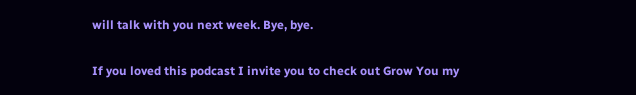will talk with you next week. Bye, bye.

If you loved this podcast I invite you to check out Grow You my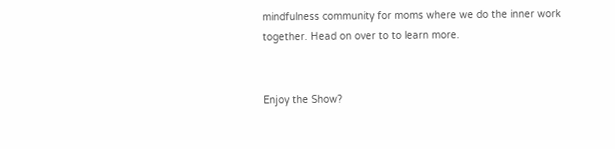mindfulness community for moms where we do the inner work together. Head on over to to learn more.


Enjoy the Show?